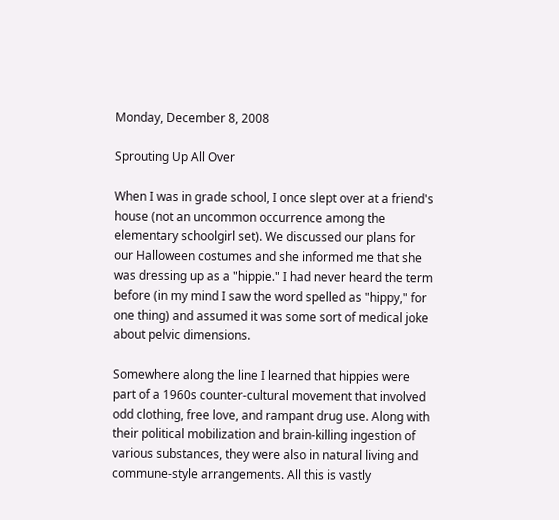Monday, December 8, 2008

Sprouting Up All Over

When I was in grade school, I once slept over at a friend's house (not an uncommon occurrence among the elementary schoolgirl set). We discussed our plans for our Halloween costumes and she informed me that she was dressing up as a "hippie." I had never heard the term before (in my mind I saw the word spelled as "hippy," for one thing) and assumed it was some sort of medical joke about pelvic dimensions.

Somewhere along the line I learned that hippies were part of a 1960s counter-cultural movement that involved odd clothing, free love, and rampant drug use. Along with their political mobilization and brain-killing ingestion of various substances, they were also in natural living and commune-style arrangements. All this is vastly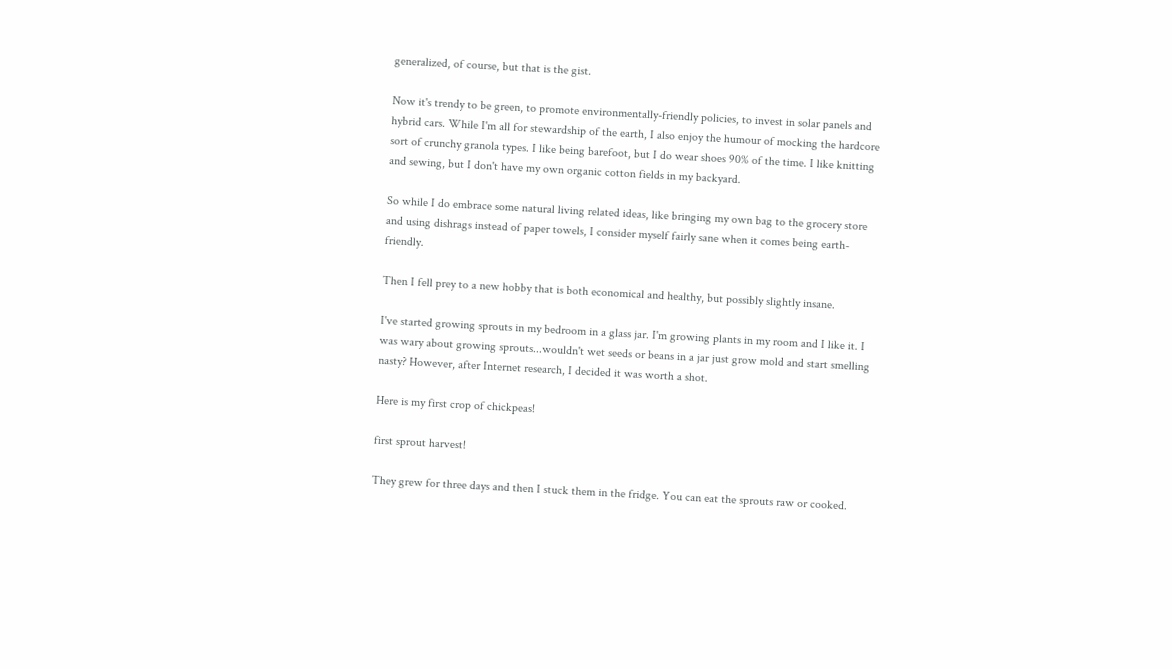generalized, of course, but that is the gist.

Now it's trendy to be green, to promote environmentally-friendly policies, to invest in solar panels and hybrid cars. While I'm all for stewardship of the earth, I also enjoy the humour of mocking the hardcore sort of crunchy granola types. I like being barefoot, but I do wear shoes 90% of the time. I like knitting and sewing, but I don't have my own organic cotton fields in my backyard.

So while I do embrace some natural living related ideas, like bringing my own bag to the grocery store and using dishrags instead of paper towels, I consider myself fairly sane when it comes being earth-friendly.

Then I fell prey to a new hobby that is both economical and healthy, but possibly slightly insane.

I've started growing sprouts in my bedroom in a glass jar. I'm growing plants in my room and I like it. I was wary about growing sprouts...wouldn't wet seeds or beans in a jar just grow mold and start smelling nasty? However, after Internet research, I decided it was worth a shot.

Here is my first crop of chickpeas!

first sprout harvest!

They grew for three days and then I stuck them in the fridge. You can eat the sprouts raw or cooked.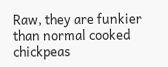Raw, they are funkier than normal cooked chickpeas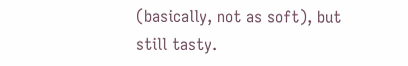(basically, not as soft), but still tasty.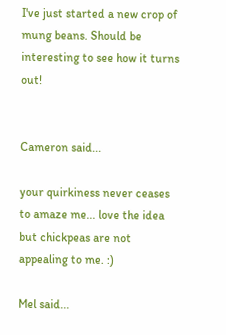I've just started a new crop of mung beans. Should be interesting to see how it turns out!


Cameron said...

your quirkiness never ceases to amaze me... love the idea but chickpeas are not appealing to me. :)

Mel said...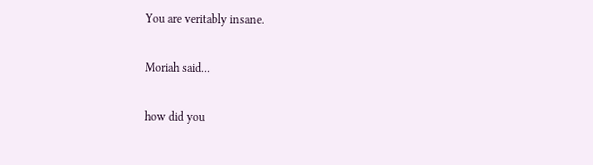You are veritably insane.

Moriah said...

how did you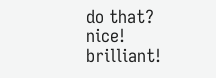do that? nice! brilliant!